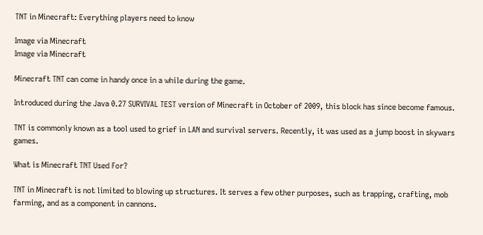TNT in Minecraft: Everything players need to know

Image via Minecraft
Image via Minecraft

Minecraft TNT can come in handy once in a while during the game.

Introduced during the Java 0.27 SURVIVAL TEST version of Minecraft in October of 2009, this block has since become famous.

TNT is commonly known as a tool used to grief in LAN and survival servers. Recently, it was used as a jump boost in skywars games.

What is Minecraft TNT Used For?

TNT in Minecraft is not limited to blowing up structures. It serves a few other purposes, such as trapping, crafting, mob farming, and as a component in cannons.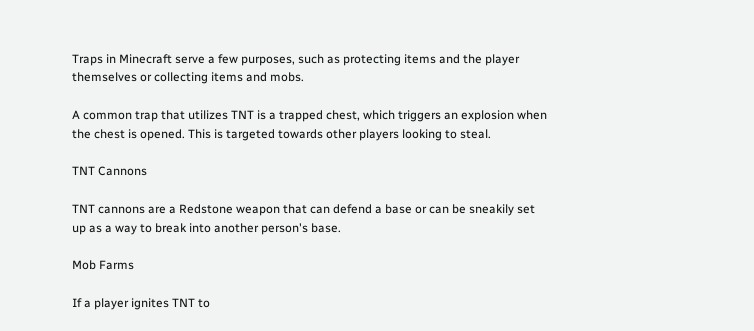Traps in Minecraft serve a few purposes, such as protecting items and the player themselves or collecting items and mobs.

A common trap that utilizes TNT is a trapped chest, which triggers an explosion when the chest is opened. This is targeted towards other players looking to steal.

TNT Cannons

TNT cannons are a Redstone weapon that can defend a base or can be sneakily set up as a way to break into another person's base.

Mob Farms

If a player ignites TNT to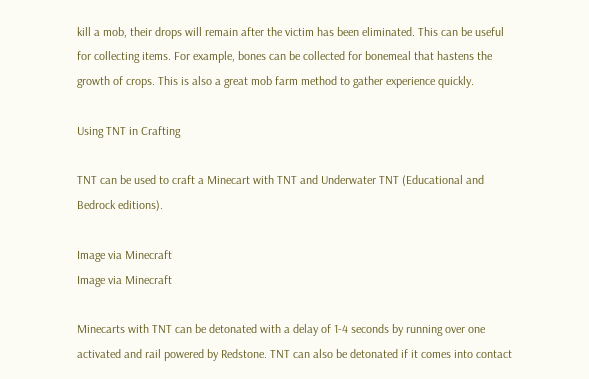kill a mob, their drops will remain after the victim has been eliminated. This can be useful for collecting items. For example, bones can be collected for bonemeal that hastens the growth of crops. This is also a great mob farm method to gather experience quickly.

Using TNT in Crafting

TNT can be used to craft a Minecart with TNT and Underwater TNT (Educational and Bedrock editions).

Image via Minecraft
Image via Minecraft

Minecarts with TNT can be detonated with a delay of 1-4 seconds by running over one activated and rail powered by Redstone. TNT can also be detonated if it comes into contact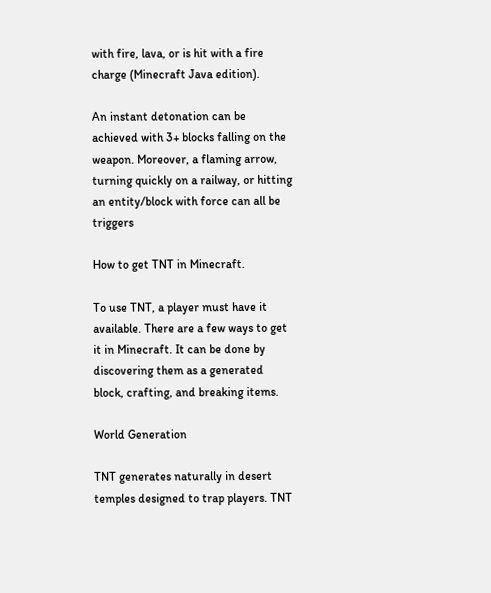with fire, lava, or is hit with a fire charge (Minecraft Java edition).

An instant detonation can be achieved with 3+ blocks falling on the weapon. Moreover, a flaming arrow, turning quickly on a railway, or hitting an entity/block with force can all be triggers

How to get TNT in Minecraft.

To use TNT, a player must have it available. There are a few ways to get it in Minecraft. It can be done by discovering them as a generated block, crafting, and breaking items.

World Generation

TNT generates naturally in desert temples designed to trap players. TNT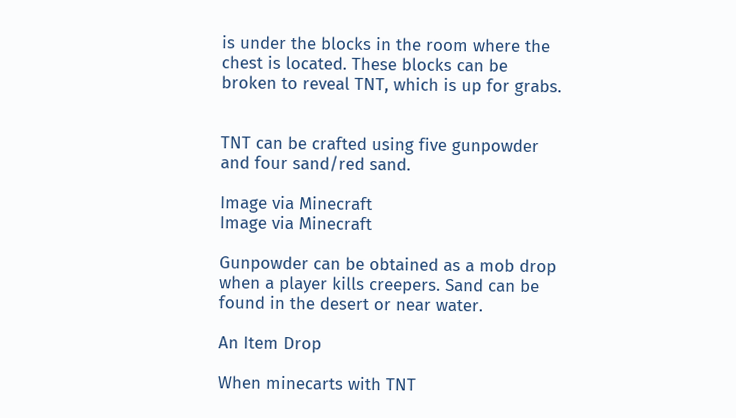is under the blocks in the room where the chest is located. These blocks can be broken to reveal TNT, which is up for grabs.


TNT can be crafted using five gunpowder and four sand/red sand.

Image via Minecraft
Image via Minecraft

Gunpowder can be obtained as a mob drop when a player kills creepers. Sand can be found in the desert or near water.

An Item Drop

When minecarts with TNT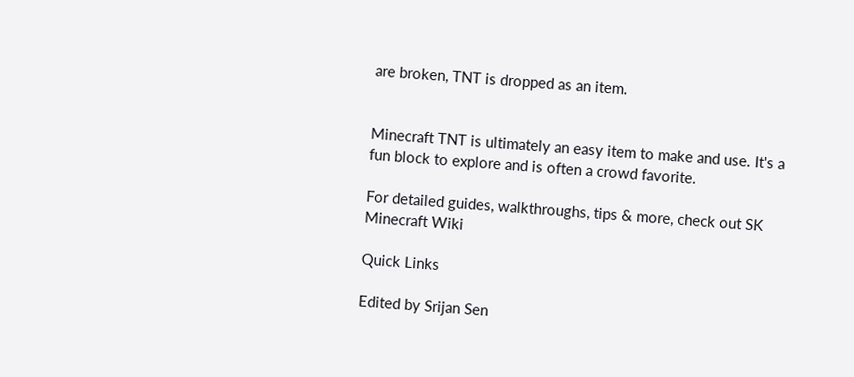are broken, TNT is dropped as an item.


Minecraft TNT is ultimately an easy item to make and use. It's a fun block to explore and is often a crowd favorite.

For detailed guides, walkthroughs, tips & more, check out SK Minecraft Wiki

Quick Links

Edited by Srijan Sen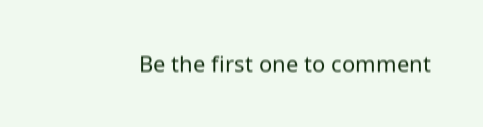Be the first one to comment